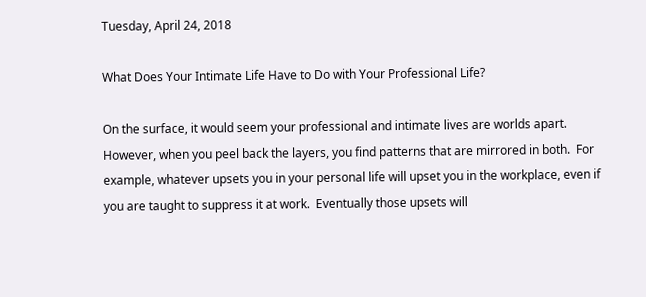Tuesday, April 24, 2018

What Does Your Intimate Life Have to Do with Your Professional Life?

On the surface, it would seem your professional and intimate lives are worlds apart.  However, when you peel back the layers, you find patterns that are mirrored in both.  For example, whatever upsets you in your personal life will upset you in the workplace, even if you are taught to suppress it at work.  Eventually those upsets will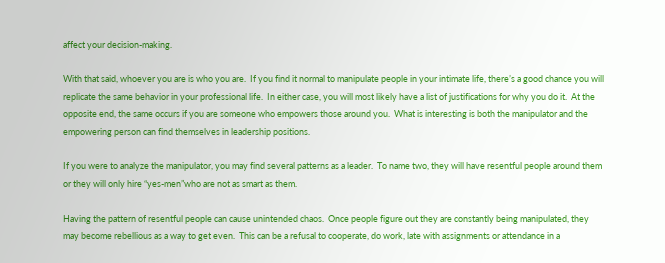affect your decision-making.

With that said, whoever you are is who you are.  If you find it normal to manipulate people in your intimate life, there’s a good chance you will replicate the same behavior in your professional life.  In either case, you will most likely have a list of justifications for why you do it.  At the opposite end, the same occurs if you are someone who empowers those around you.  What is interesting is both the manipulator and the empowering person can find themselves in leadership positions.

If you were to analyze the manipulator, you may find several patterns as a leader.  To name two, they will have resentful people around them or they will only hire “yes-men”who are not as smart as them.

Having the pattern of resentful people can cause unintended chaos.  Once people figure out they are constantly being manipulated, they may become rebellious as a way to get even.  This can be a refusal to cooperate, do work, late with assignments or attendance in a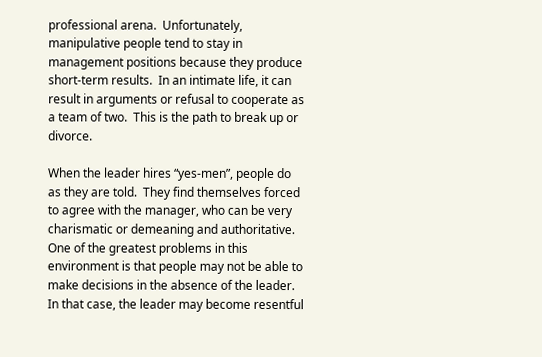professional arena.  Unfortunately, manipulative people tend to stay in management positions because they produce short-term results.  In an intimate life, it can result in arguments or refusal to cooperate as a team of two.  This is the path to break up or divorce.

When the leader hires “yes-men”, people do as they are told.  They find themselves forced to agree with the manager, who can be very charismatic or demeaning and authoritative.  One of the greatest problems in this environment is that people may not be able to make decisions in the absence of the leader.  In that case, the leader may become resentful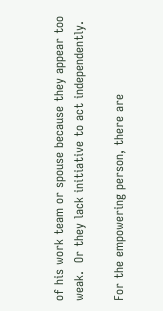of his work team or spouse because they appear too weak.  Or they lack initiative to act independently.

For the empowering person, there are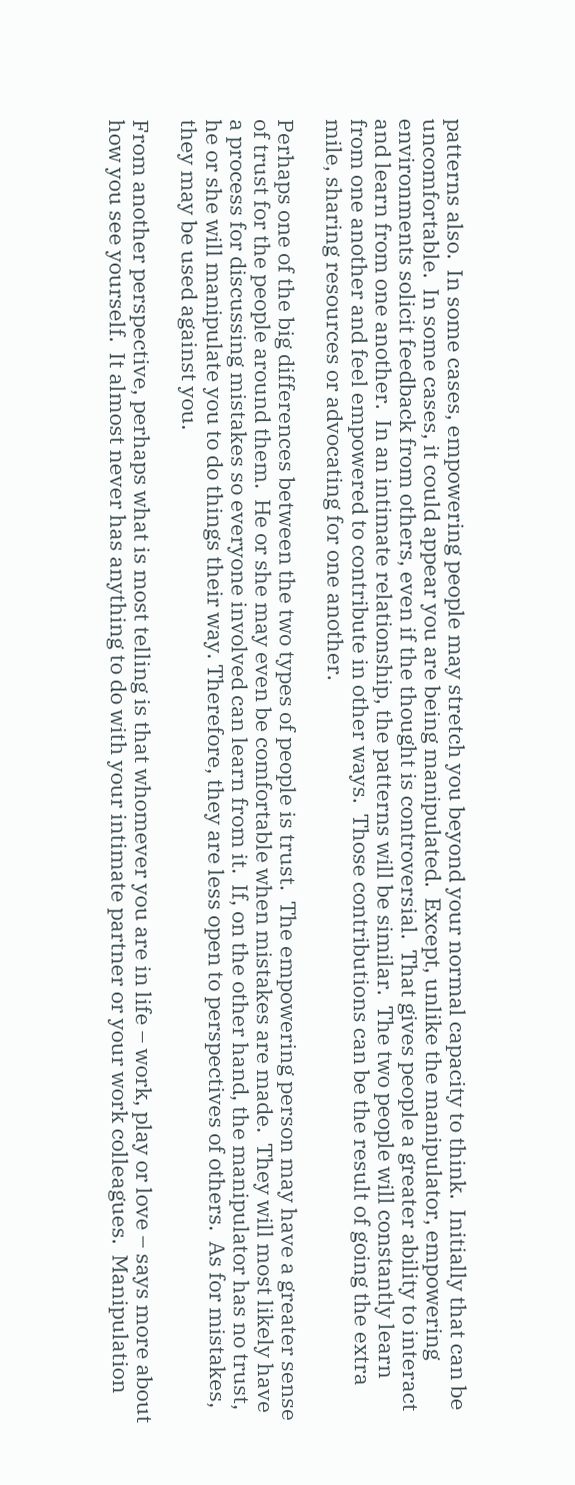patterns also.  In some cases, empowering people may stretch you beyond your normal capacity to think.  Initially that can be uncomfortable.  In some cases, it could appear you are being manipulated.  Except, unlike the manipulator, empowering environments solicit feedback from others, even if the thought is controversial.  That gives people a greater ability to interact and learn from one another.  In an intimate relationship, the patterns will be similar.  The two people will constantly learn from one another and feel empowered to contribute in other ways.  Those contributions can be the result of going the extra mile, sharing resources or advocating for one another.

Perhaps one of the big differences between the two types of people is trust.  The empowering person may have a greater sense of trust for the people around them.  He or she may even be comfortable when mistakes are made.  They will most likely have a process for discussing mistakes so everyone involved can learn from it.  If, on the other hand, the manipulator has no trust, he or she will manipulate you to do things their way. Therefore, they are less open to perspectives of others.  As for mistakes, they may be used against you.

From another perspective, perhaps what is most telling is that whomever you are in life – work, play or love – says more about how you see yourself.  It almost never has anything to do with your intimate partner or your work colleagues.  Manipulation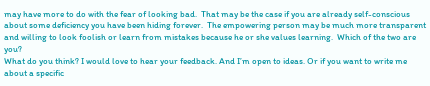may have more to do with the fear of looking bad.  That may be the case if you are already self-conscious about some deficiency you have been hiding forever.  The empowering person may be much more transparent and willing to look foolish or learn from mistakes because he or she values learning.  Which of the two are you?
What do you think? I would love to hear your feedback. And I’m open to ideas. Or if you want to write me about a specific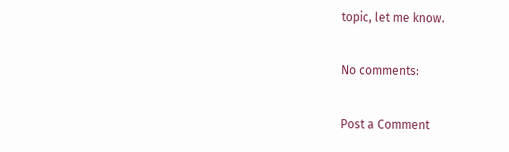topic, let me know.

No comments:

Post a Comment